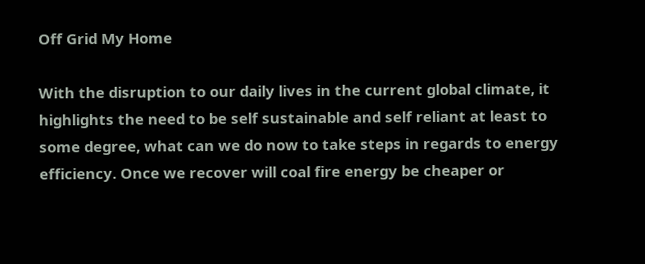Off Grid My Home

With the disruption to our daily lives in the current global climate, it highlights the need to be self sustainable and self reliant at least to some degree, what can we do now to take steps in regards to energy efficiency. Once we recover will coal fire energy be cheaper or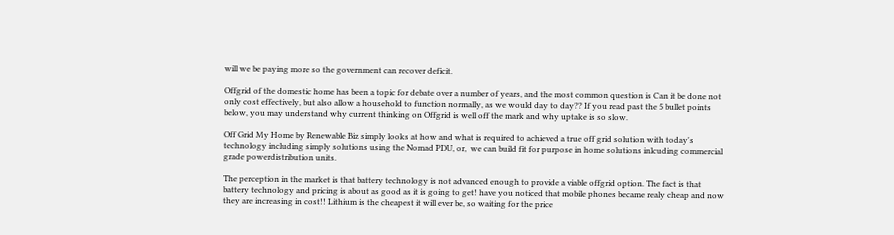will we be paying more so the government can recover deficit.

Offgrid of the domestic home has been a topic for debate over a number of years, and the most common question is Can it be done not only cost effectively, but also allow a household to function normally, as we would day to day?? If you read past the 5 bullet points below, you may understand why current thinking on Offgrid is well off the mark and why uptake is so slow.

Off Grid My Home by Renewable Biz simply looks at how and what is required to achieved a true off grid solution with today's technology including simply solutions using the Nomad PDU, or,  we can build fit for purpose in home solutions inlcuding commercial grade powerdistribution units.

The perception in the market is that battery technology is not advanced enough to provide a viable offgrid option. The fact is that battery technology and pricing is about as good as it is going to get! have you noticed that mobile phones became realy cheap and now they are increasing in cost!! Lithium is the cheapest it will ever be, so waiting for the price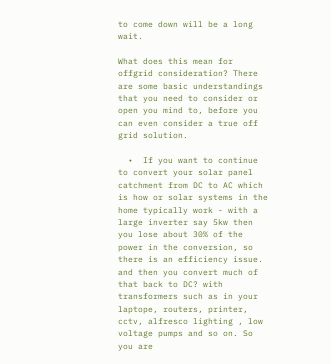to come down will be a long wait.

What does this mean for offgrid consideration? There are some basic understandings that you need to consider or open you mind to, before you can even consider a true off grid solution.

  •  If you want to continue to convert your solar panel catchment from DC to AC which is how or solar systems in the home typically work - with a large inverter say 5kw then you lose about 30% of the power in the conversion, so there is an efficiency issue. and then you convert much of that back to DC? with transformers such as in your laptope, routers, printer, cctv, alfresco lighting , low voltage pumps and so on. So you are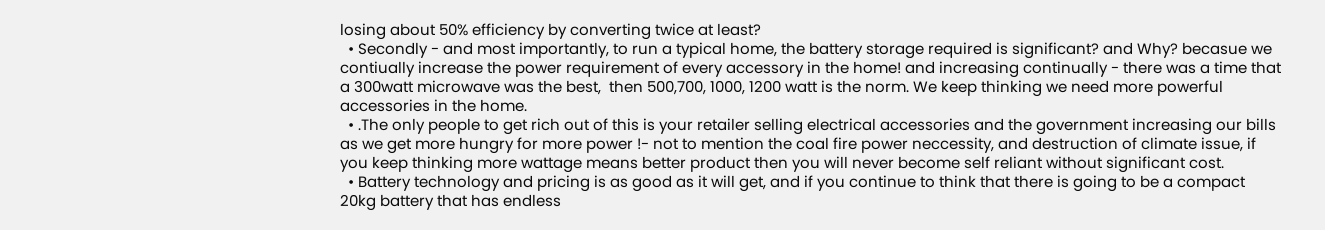losing about 50% efficiency by converting twice at least?
  • Secondly - and most importantly, to run a typical home, the battery storage required is significant? and Why? becasue we contiually increase the power requirement of every accessory in the home! and increasing continually - there was a time that a 300watt microwave was the best,  then 500,700, 1000, 1200 watt is the norm. We keep thinking we need more powerful accessories in the home.
  • .The only people to get rich out of this is your retailer selling electrical accessories and the government increasing our bills as we get more hungry for more power !- not to mention the coal fire power neccessity, and destruction of climate issue, if you keep thinking more wattage means better product then you will never become self reliant without significant cost.
  • Battery technology and pricing is as good as it will get, and if you continue to think that there is going to be a compact 20kg battery that has endless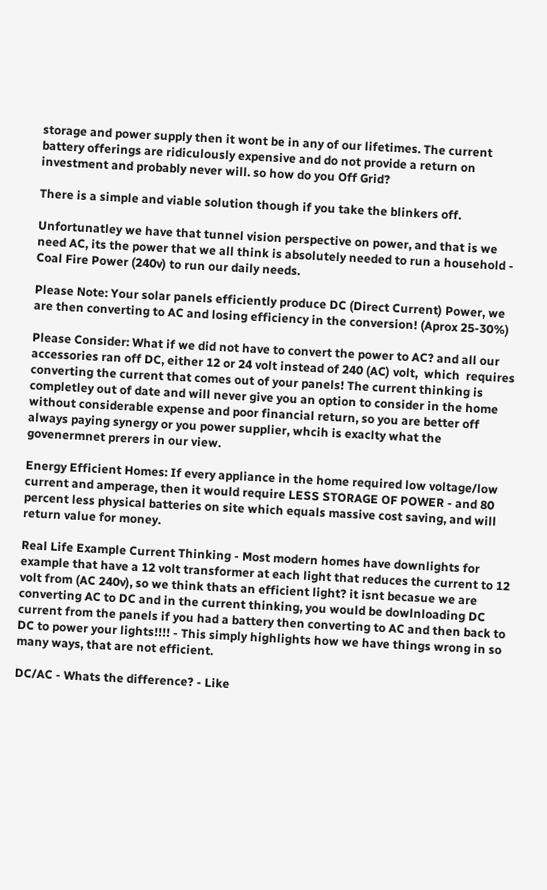storage and power supply then it wont be in any of our lifetimes. The current battery offerings are ridiculously expensive and do not provide a return on investment and probably never will. so how do you Off Grid?

There is a simple and viable solution though if you take the blinkers off.

Unfortunatley we have that tunnel vision perspective on power, and that is we need AC, its the power that we all think is absolutely needed to run a household - Coal Fire Power (240v) to run our daily needs.

Please Note: Your solar panels efficiently produce DC (Direct Current) Power, we are then converting to AC and losing efficiency in the conversion! (Aprox 25-30%)

Please Consider: What if we did not have to convert the power to AC? and all our accessories ran off DC, either 12 or 24 volt instead of 240 (AC) volt,  which  requires converting the current that comes out of your panels! The current thinking is completley out of date and will never give you an option to consider in the home without considerable expense and poor financial return, so you are better off always paying synergy or you power supplier, whcih is exaclty what the govenermnet prerers in our view.

Energy Efficient Homes: If every appliance in the home required low voltage/low current and amperage, then it would require LESS STORAGE OF POWER - and 80 percent less physical batteries on site which equals massive cost saving, and will return value for money.

Real Life Example Current Thinking - Most modern homes have downlights for example that have a 12 volt transformer at each light that reduces the current to 12 volt from (AC 240v), so we think thats an efficient light? it isnt becasue we are converting AC to DC and in the current thinking, you would be dowlnloading DC current from the panels if you had a battery then converting to AC and then back to DC to power your lights!!!! - This simply highlights how we have things wrong in so many ways, that are not efficient.

DC/AC - Whats the difference? - Like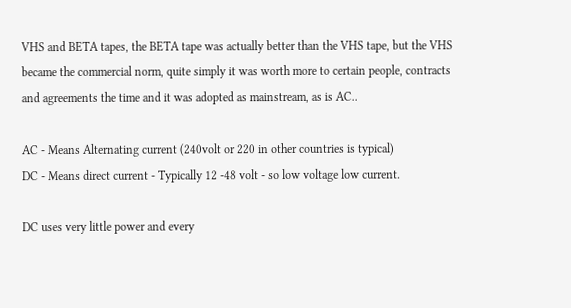VHS and BETA tapes, the BETA tape was actually better than the VHS tape, but the VHS became the commercial norm, quite simply it was worth more to certain people, contracts and agreements the time and it was adopted as mainstream, as is AC..

AC - Means Alternating current (240volt or 220 in other countries is typical)
DC - Means direct current - Typically 12 -48 volt - so low voltage low current.

DC uses very little power and every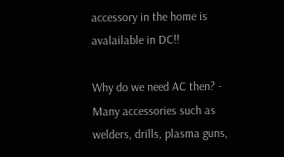accessory in the home is avalailable in DC!!

Why do we need AC then? - Many accessories such as welders, drills, plasma guns,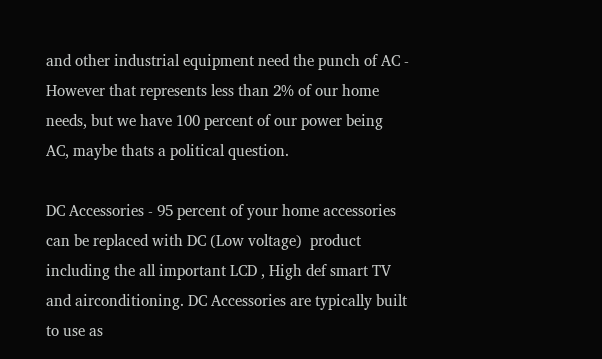and other industrial equipment need the punch of AC - However that represents less than 2% of our home needs, but we have 100 percent of our power being AC, maybe thats a political question.

DC Accessories - 95 percent of your home accessories can be replaced with DC (Low voltage)  product including the all important LCD , High def smart TV and airconditioning. DC Accessories are typically built to use as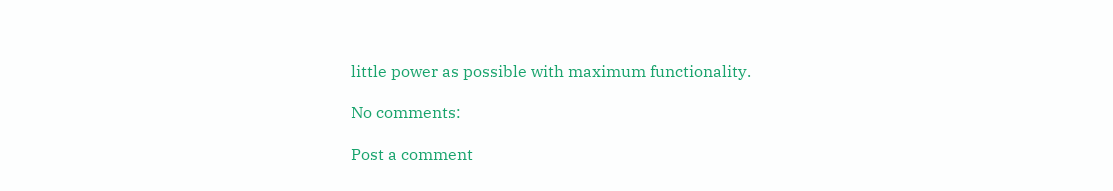little power as possible with maximum functionality.

No comments:

Post a comment